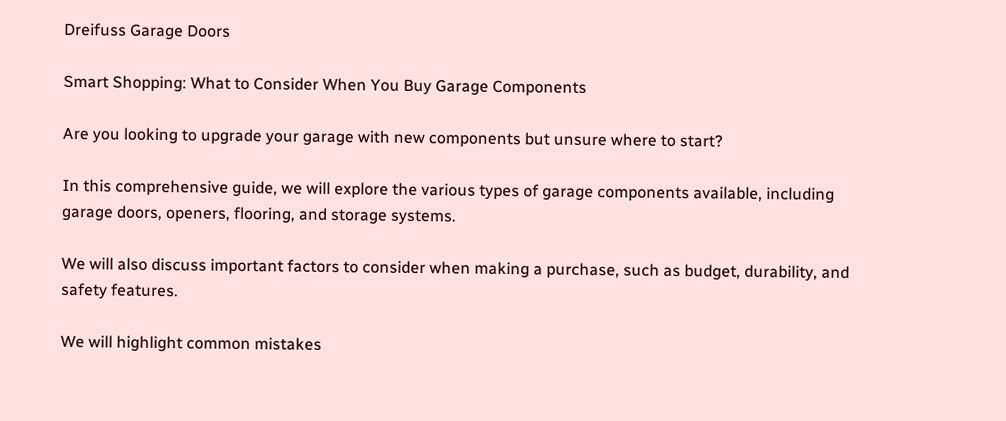Dreifuss Garage Doors

Smart Shopping: What to Consider When You Buy Garage Components

Are you looking to upgrade your garage with new components but unsure where to start?

In this comprehensive guide, we will explore the various types of garage components available, including garage doors, openers, flooring, and storage systems.

We will also discuss important factors to consider when making a purchase, such as budget, durability, and safety features.

We will highlight common mistakes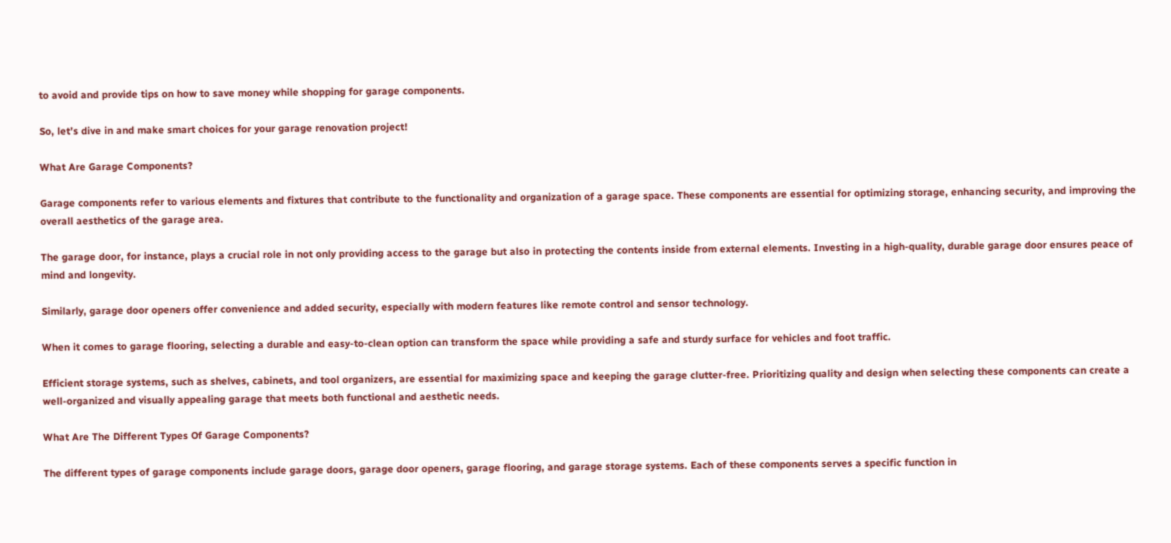to avoid and provide tips on how to save money while shopping for garage components.

So, let’s dive in and make smart choices for your garage renovation project!

What Are Garage Components?

Garage components refer to various elements and fixtures that contribute to the functionality and organization of a garage space. These components are essential for optimizing storage, enhancing security, and improving the overall aesthetics of the garage area.

The garage door, for instance, plays a crucial role in not only providing access to the garage but also in protecting the contents inside from external elements. Investing in a high-quality, durable garage door ensures peace of mind and longevity.

Similarly, garage door openers offer convenience and added security, especially with modern features like remote control and sensor technology.

When it comes to garage flooring, selecting a durable and easy-to-clean option can transform the space while providing a safe and sturdy surface for vehicles and foot traffic.

Efficient storage systems, such as shelves, cabinets, and tool organizers, are essential for maximizing space and keeping the garage clutter-free. Prioritizing quality and design when selecting these components can create a well-organized and visually appealing garage that meets both functional and aesthetic needs.

What Are The Different Types Of Garage Components?

The different types of garage components include garage doors, garage door openers, garage flooring, and garage storage systems. Each of these components serves a specific function in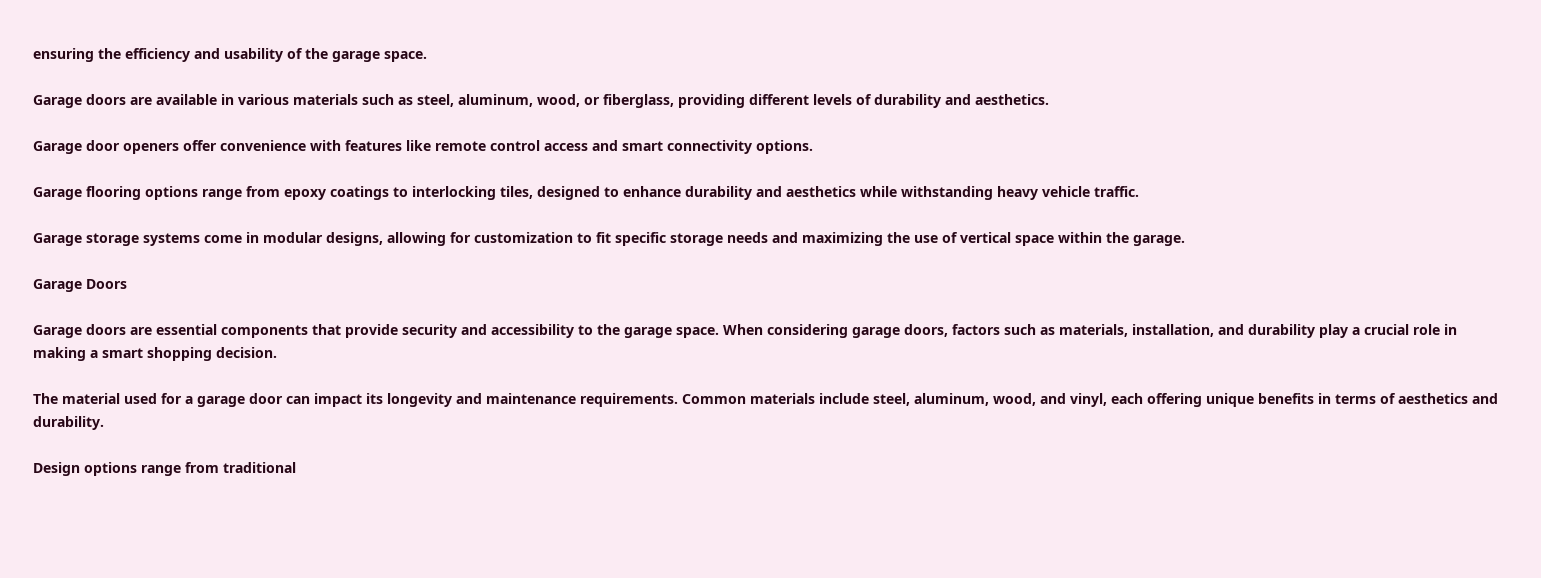ensuring the efficiency and usability of the garage space.

Garage doors are available in various materials such as steel, aluminum, wood, or fiberglass, providing different levels of durability and aesthetics.

Garage door openers offer convenience with features like remote control access and smart connectivity options.

Garage flooring options range from epoxy coatings to interlocking tiles, designed to enhance durability and aesthetics while withstanding heavy vehicle traffic.

Garage storage systems come in modular designs, allowing for customization to fit specific storage needs and maximizing the use of vertical space within the garage.

Garage Doors

Garage doors are essential components that provide security and accessibility to the garage space. When considering garage doors, factors such as materials, installation, and durability play a crucial role in making a smart shopping decision.

The material used for a garage door can impact its longevity and maintenance requirements. Common materials include steel, aluminum, wood, and vinyl, each offering unique benefits in terms of aesthetics and durability.

Design options range from traditional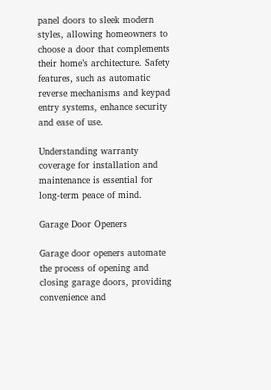panel doors to sleek modern styles, allowing homeowners to choose a door that complements their home’s architecture. Safety features, such as automatic reverse mechanisms and keypad entry systems, enhance security and ease of use.

Understanding warranty coverage for installation and maintenance is essential for long-term peace of mind.

Garage Door Openers

Garage door openers automate the process of opening and closing garage doors, providing convenience and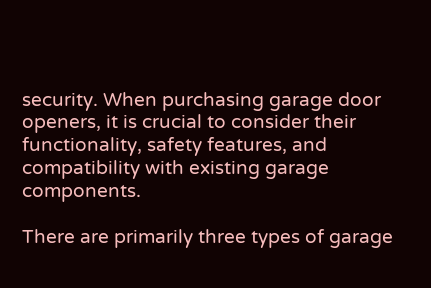security. When purchasing garage door openers, it is crucial to consider their functionality, safety features, and compatibility with existing garage components.

There are primarily three types of garage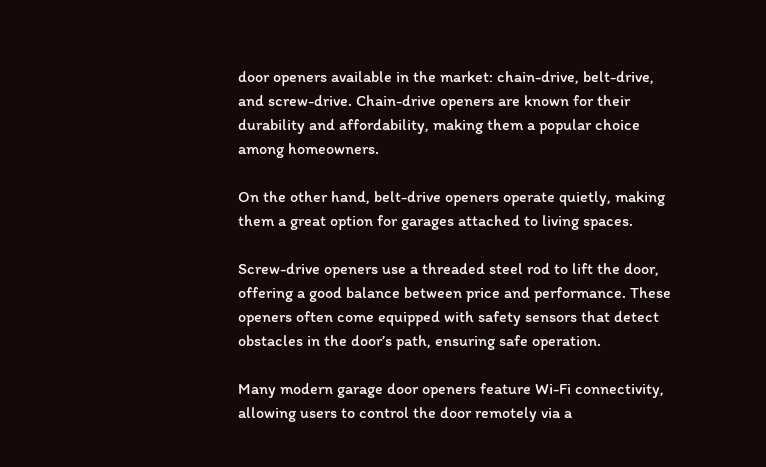door openers available in the market: chain-drive, belt-drive, and screw-drive. Chain-drive openers are known for their durability and affordability, making them a popular choice among homeowners.

On the other hand, belt-drive openers operate quietly, making them a great option for garages attached to living spaces.

Screw-drive openers use a threaded steel rod to lift the door, offering a good balance between price and performance. These openers often come equipped with safety sensors that detect obstacles in the door’s path, ensuring safe operation.

Many modern garage door openers feature Wi-Fi connectivity, allowing users to control the door remotely via a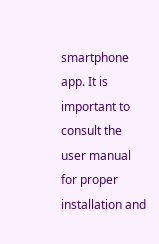smartphone app. It is important to consult the user manual for proper installation and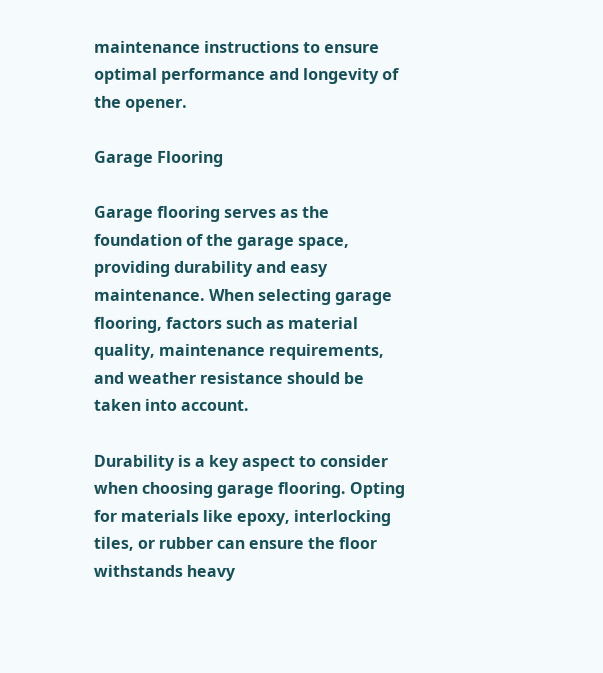maintenance instructions to ensure optimal performance and longevity of the opener.

Garage Flooring

Garage flooring serves as the foundation of the garage space, providing durability and easy maintenance. When selecting garage flooring, factors such as material quality, maintenance requirements, and weather resistance should be taken into account.

Durability is a key aspect to consider when choosing garage flooring. Opting for materials like epoxy, interlocking tiles, or rubber can ensure the floor withstands heavy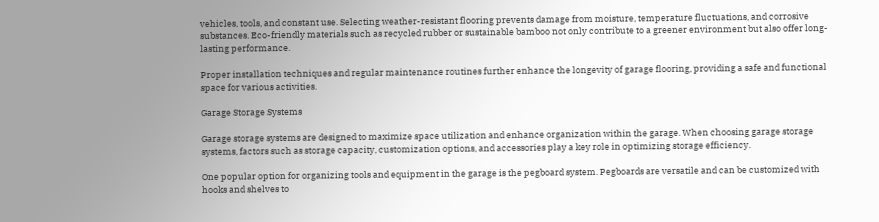vehicles, tools, and constant use. Selecting weather-resistant flooring prevents damage from moisture, temperature fluctuations, and corrosive substances. Eco-friendly materials such as recycled rubber or sustainable bamboo not only contribute to a greener environment but also offer long-lasting performance.

Proper installation techniques and regular maintenance routines further enhance the longevity of garage flooring, providing a safe and functional space for various activities.

Garage Storage Systems

Garage storage systems are designed to maximize space utilization and enhance organization within the garage. When choosing garage storage systems, factors such as storage capacity, customization options, and accessories play a key role in optimizing storage efficiency.

One popular option for organizing tools and equipment in the garage is the pegboard system. Pegboards are versatile and can be customized with hooks and shelves to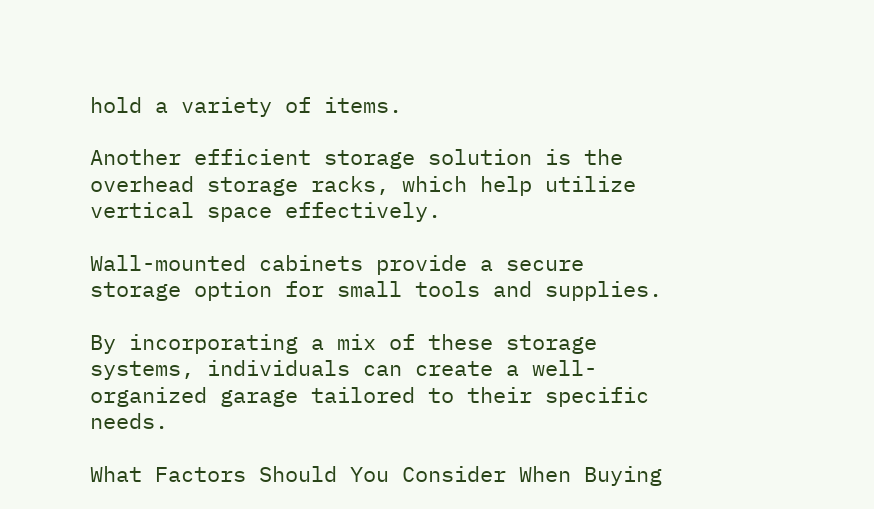hold a variety of items.

Another efficient storage solution is the overhead storage racks, which help utilize vertical space effectively.

Wall-mounted cabinets provide a secure storage option for small tools and supplies.

By incorporating a mix of these storage systems, individuals can create a well-organized garage tailored to their specific needs.

What Factors Should You Consider When Buying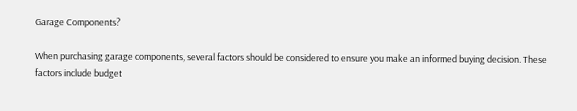Garage Components?

When purchasing garage components, several factors should be considered to ensure you make an informed buying decision. These factors include budget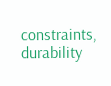constraints, durability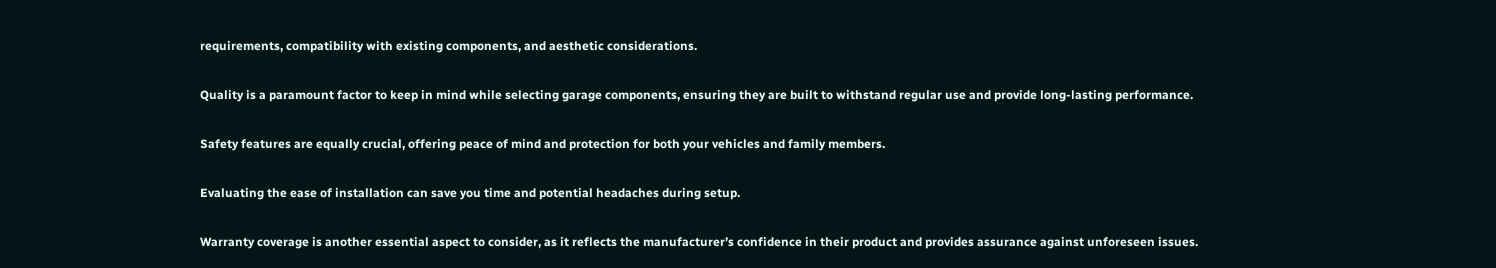requirements, compatibility with existing components, and aesthetic considerations.

Quality is a paramount factor to keep in mind while selecting garage components, ensuring they are built to withstand regular use and provide long-lasting performance.

Safety features are equally crucial, offering peace of mind and protection for both your vehicles and family members.

Evaluating the ease of installation can save you time and potential headaches during setup.

Warranty coverage is another essential aspect to consider, as it reflects the manufacturer’s confidence in their product and provides assurance against unforeseen issues.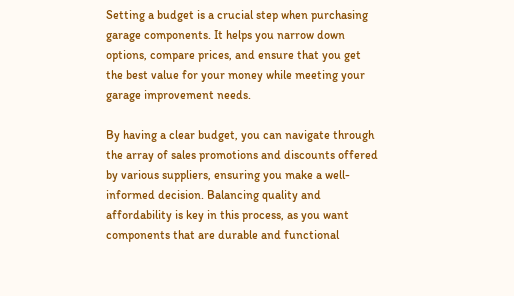Setting a budget is a crucial step when purchasing garage components. It helps you narrow down options, compare prices, and ensure that you get the best value for your money while meeting your garage improvement needs.

By having a clear budget, you can navigate through the array of sales promotions and discounts offered by various suppliers, ensuring you make a well-informed decision. Balancing quality and affordability is key in this process, as you want components that are durable and functional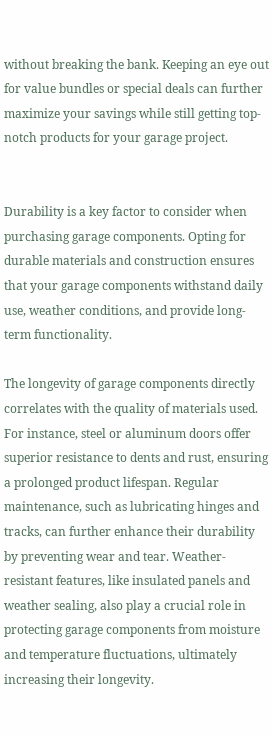without breaking the bank. Keeping an eye out for value bundles or special deals can further maximize your savings while still getting top-notch products for your garage project.


Durability is a key factor to consider when purchasing garage components. Opting for durable materials and construction ensures that your garage components withstand daily use, weather conditions, and provide long-term functionality.

The longevity of garage components directly correlates with the quality of materials used. For instance, steel or aluminum doors offer superior resistance to dents and rust, ensuring a prolonged product lifespan. Regular maintenance, such as lubricating hinges and tracks, can further enhance their durability by preventing wear and tear. Weather-resistant features, like insulated panels and weather sealing, also play a crucial role in protecting garage components from moisture and temperature fluctuations, ultimately increasing their longevity.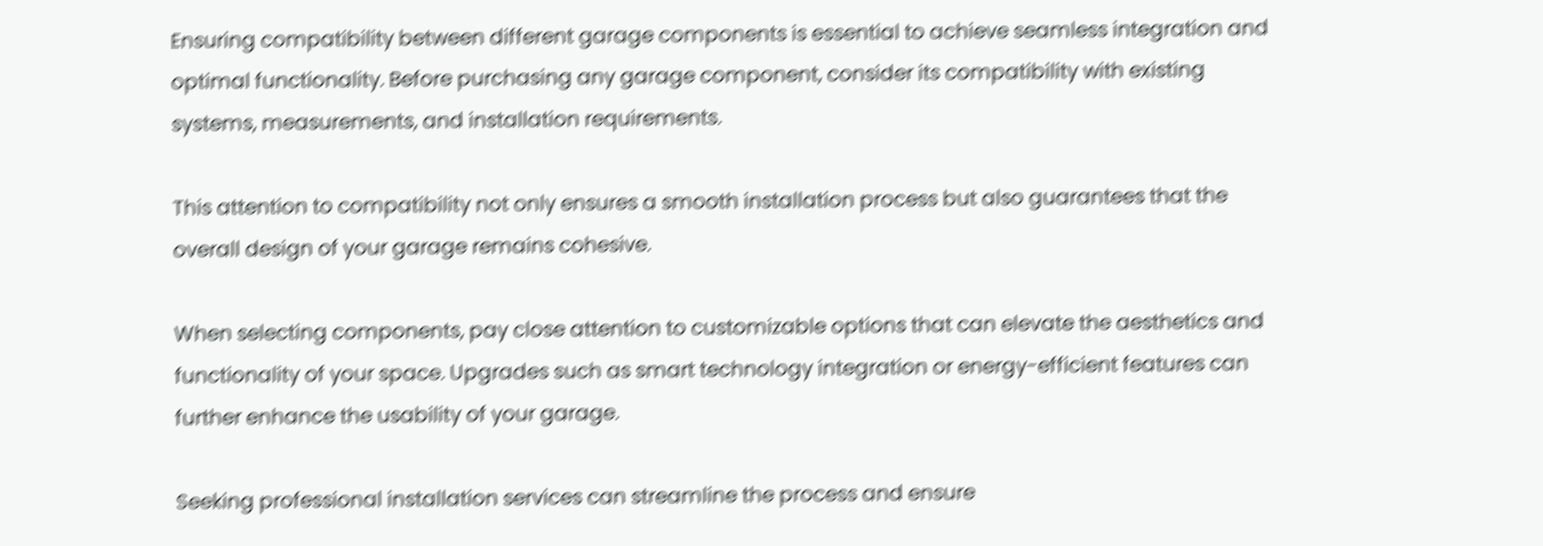Ensuring compatibility between different garage components is essential to achieve seamless integration and optimal functionality. Before purchasing any garage component, consider its compatibility with existing systems, measurements, and installation requirements.

This attention to compatibility not only ensures a smooth installation process but also guarantees that the overall design of your garage remains cohesive.

When selecting components, pay close attention to customizable options that can elevate the aesthetics and functionality of your space. Upgrades such as smart technology integration or energy-efficient features can further enhance the usability of your garage.

Seeking professional installation services can streamline the process and ensure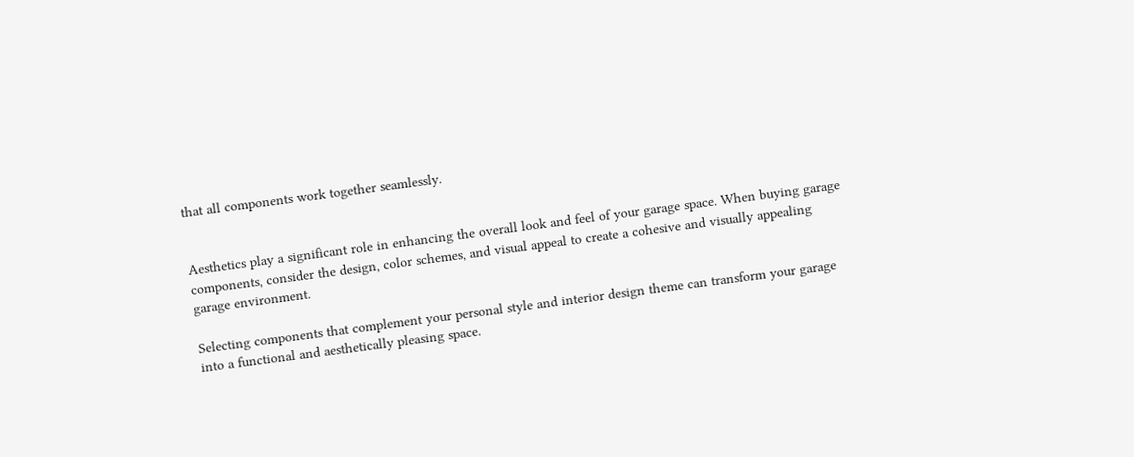that all components work together seamlessly.


Aesthetics play a significant role in enhancing the overall look and feel of your garage space. When buying garage components, consider the design, color schemes, and visual appeal to create a cohesive and visually appealing garage environment.

Selecting components that complement your personal style and interior design theme can transform your garage into a functional and aesthetically pleasing space.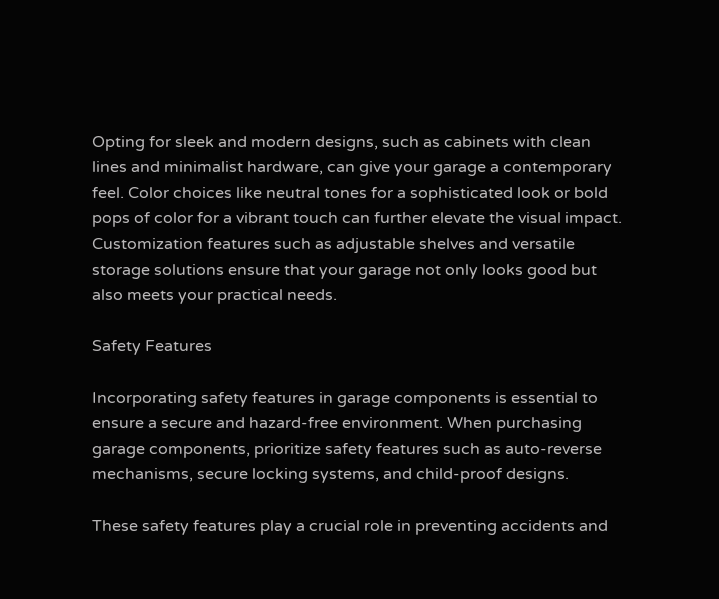Opting for sleek and modern designs, such as cabinets with clean lines and minimalist hardware, can give your garage a contemporary feel. Color choices like neutral tones for a sophisticated look or bold pops of color for a vibrant touch can further elevate the visual impact. Customization features such as adjustable shelves and versatile storage solutions ensure that your garage not only looks good but also meets your practical needs.

Safety Features

Incorporating safety features in garage components is essential to ensure a secure and hazard-free environment. When purchasing garage components, prioritize safety features such as auto-reverse mechanisms, secure locking systems, and child-proof designs.

These safety features play a crucial role in preventing accidents and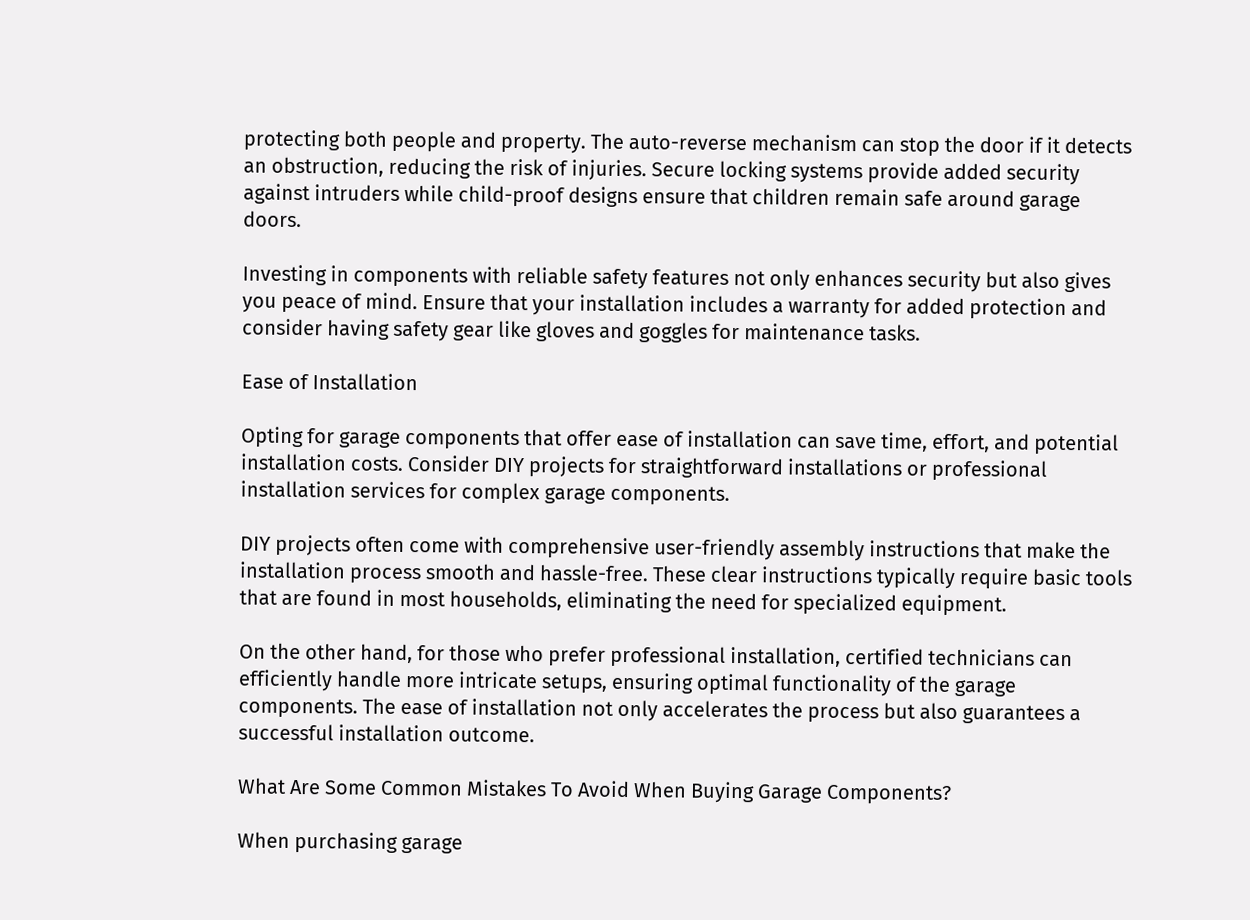protecting both people and property. The auto-reverse mechanism can stop the door if it detects an obstruction, reducing the risk of injuries. Secure locking systems provide added security against intruders while child-proof designs ensure that children remain safe around garage doors.

Investing in components with reliable safety features not only enhances security but also gives you peace of mind. Ensure that your installation includes a warranty for added protection and consider having safety gear like gloves and goggles for maintenance tasks.

Ease of Installation

Opting for garage components that offer ease of installation can save time, effort, and potential installation costs. Consider DIY projects for straightforward installations or professional installation services for complex garage components.

DIY projects often come with comprehensive user-friendly assembly instructions that make the installation process smooth and hassle-free. These clear instructions typically require basic tools that are found in most households, eliminating the need for specialized equipment.

On the other hand, for those who prefer professional installation, certified technicians can efficiently handle more intricate setups, ensuring optimal functionality of the garage components. The ease of installation not only accelerates the process but also guarantees a successful installation outcome.

What Are Some Common Mistakes To Avoid When Buying Garage Components?

When purchasing garage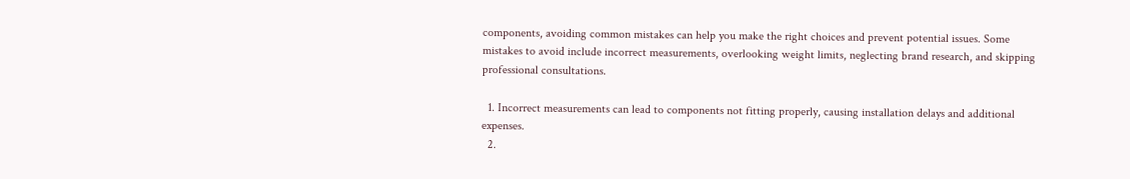components, avoiding common mistakes can help you make the right choices and prevent potential issues. Some mistakes to avoid include incorrect measurements, overlooking weight limits, neglecting brand research, and skipping professional consultations.

  1. Incorrect measurements can lead to components not fitting properly, causing installation delays and additional expenses.
  2.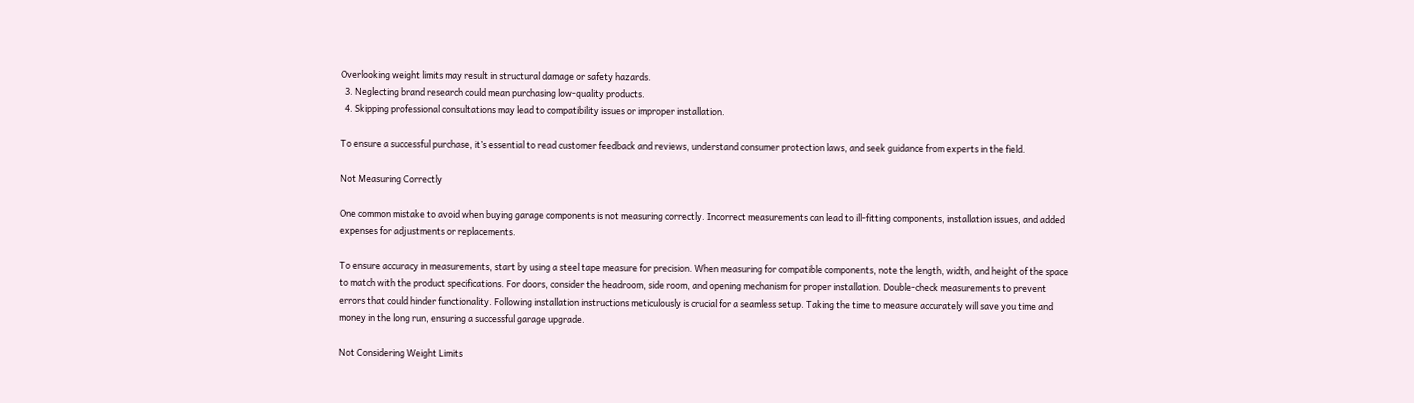Overlooking weight limits may result in structural damage or safety hazards.
  3. Neglecting brand research could mean purchasing low-quality products.
  4. Skipping professional consultations may lead to compatibility issues or improper installation.

To ensure a successful purchase, it’s essential to read customer feedback and reviews, understand consumer protection laws, and seek guidance from experts in the field.

Not Measuring Correctly

One common mistake to avoid when buying garage components is not measuring correctly. Incorrect measurements can lead to ill-fitting components, installation issues, and added expenses for adjustments or replacements.

To ensure accuracy in measurements, start by using a steel tape measure for precision. When measuring for compatible components, note the length, width, and height of the space to match with the product specifications. For doors, consider the headroom, side room, and opening mechanism for proper installation. Double-check measurements to prevent errors that could hinder functionality. Following installation instructions meticulously is crucial for a seamless setup. Taking the time to measure accurately will save you time and money in the long run, ensuring a successful garage upgrade.

Not Considering Weight Limits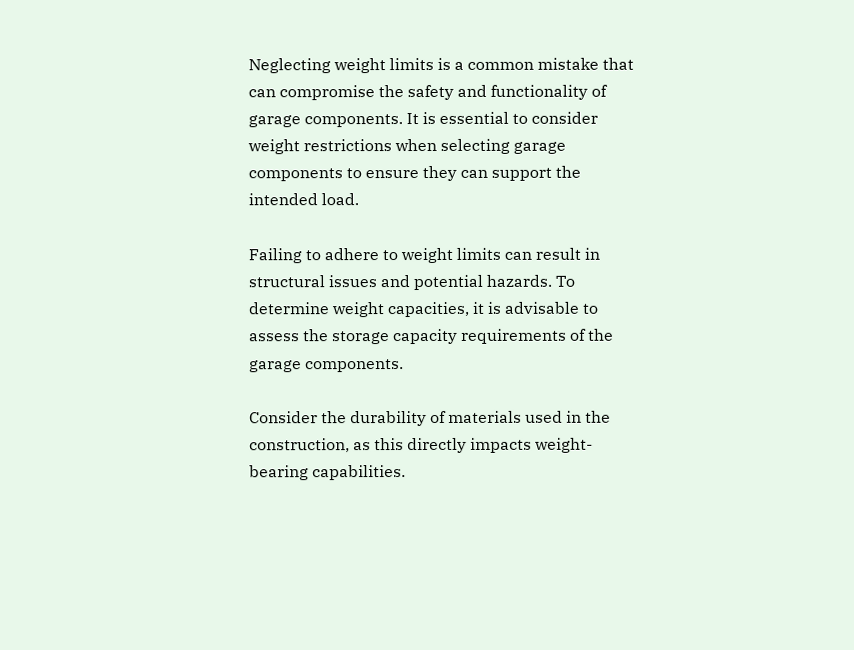Neglecting weight limits is a common mistake that can compromise the safety and functionality of garage components. It is essential to consider weight restrictions when selecting garage components to ensure they can support the intended load.

Failing to adhere to weight limits can result in structural issues and potential hazards. To determine weight capacities, it is advisable to assess the storage capacity requirements of the garage components.

Consider the durability of materials used in the construction, as this directly impacts weight-bearing capabilities.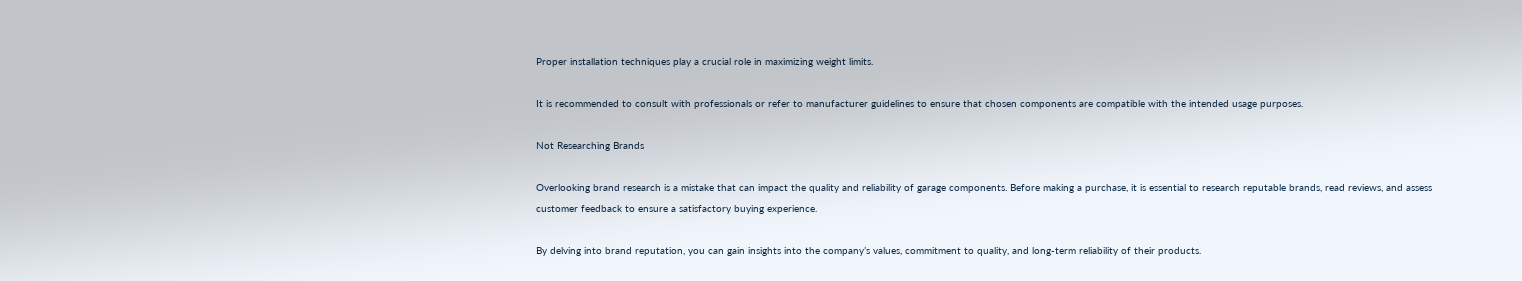Proper installation techniques play a crucial role in maximizing weight limits.

It is recommended to consult with professionals or refer to manufacturer guidelines to ensure that chosen components are compatible with the intended usage purposes.

Not Researching Brands

Overlooking brand research is a mistake that can impact the quality and reliability of garage components. Before making a purchase, it is essential to research reputable brands, read reviews, and assess customer feedback to ensure a satisfactory buying experience.

By delving into brand reputation, you can gain insights into the company’s values, commitment to quality, and long-term reliability of their products.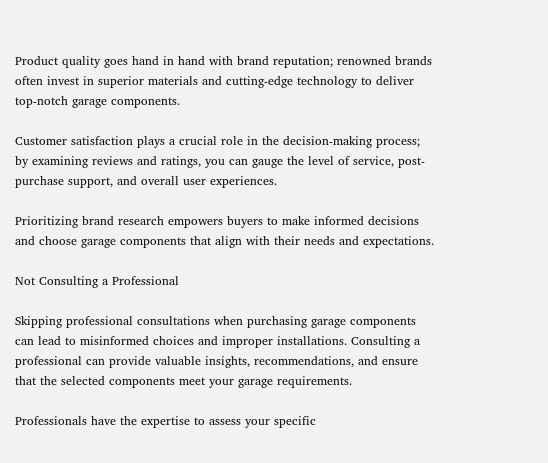Product quality goes hand in hand with brand reputation; renowned brands often invest in superior materials and cutting-edge technology to deliver top-notch garage components.

Customer satisfaction plays a crucial role in the decision-making process; by examining reviews and ratings, you can gauge the level of service, post-purchase support, and overall user experiences.

Prioritizing brand research empowers buyers to make informed decisions and choose garage components that align with their needs and expectations.

Not Consulting a Professional

Skipping professional consultations when purchasing garage components can lead to misinformed choices and improper installations. Consulting a professional can provide valuable insights, recommendations, and ensure that the selected components meet your garage requirements.

Professionals have the expertise to assess your specific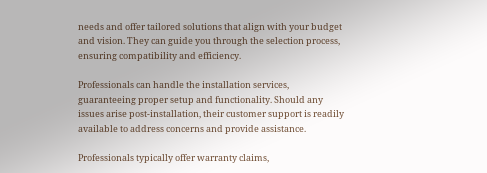needs and offer tailored solutions that align with your budget and vision. They can guide you through the selection process, ensuring compatibility and efficiency.

Professionals can handle the installation services, guaranteeing proper setup and functionality. Should any issues arise post-installation, their customer support is readily available to address concerns and provide assistance.

Professionals typically offer warranty claims,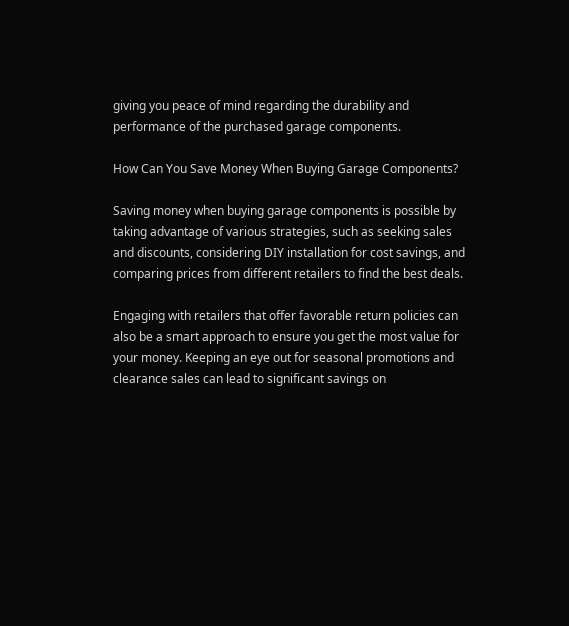giving you peace of mind regarding the durability and performance of the purchased garage components.

How Can You Save Money When Buying Garage Components?

Saving money when buying garage components is possible by taking advantage of various strategies, such as seeking sales and discounts, considering DIY installation for cost savings, and comparing prices from different retailers to find the best deals.

Engaging with retailers that offer favorable return policies can also be a smart approach to ensure you get the most value for your money. Keeping an eye out for seasonal promotions and clearance sales can lead to significant savings on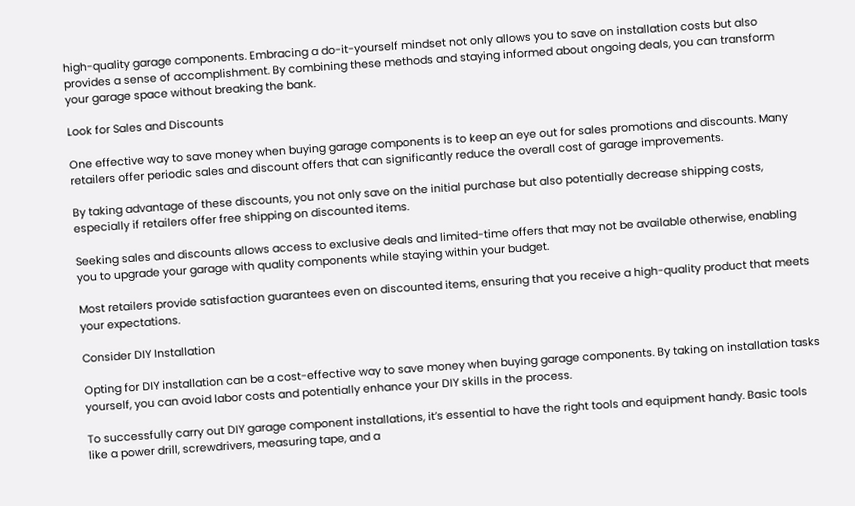high-quality garage components. Embracing a do-it-yourself mindset not only allows you to save on installation costs but also provides a sense of accomplishment. By combining these methods and staying informed about ongoing deals, you can transform your garage space without breaking the bank.

Look for Sales and Discounts

One effective way to save money when buying garage components is to keep an eye out for sales promotions and discounts. Many retailers offer periodic sales and discount offers that can significantly reduce the overall cost of garage improvements.

By taking advantage of these discounts, you not only save on the initial purchase but also potentially decrease shipping costs, especially if retailers offer free shipping on discounted items.

Seeking sales and discounts allows access to exclusive deals and limited-time offers that may not be available otherwise, enabling you to upgrade your garage with quality components while staying within your budget.

Most retailers provide satisfaction guarantees even on discounted items, ensuring that you receive a high-quality product that meets your expectations.

Consider DIY Installation

Opting for DIY installation can be a cost-effective way to save money when buying garage components. By taking on installation tasks yourself, you can avoid labor costs and potentially enhance your DIY skills in the process.

To successfully carry out DIY garage component installations, it’s essential to have the right tools and equipment handy. Basic tools like a power drill, screwdrivers, measuring tape, and a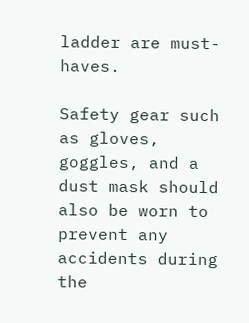ladder are must-haves.

Safety gear such as gloves, goggles, and a dust mask should also be worn to prevent any accidents during the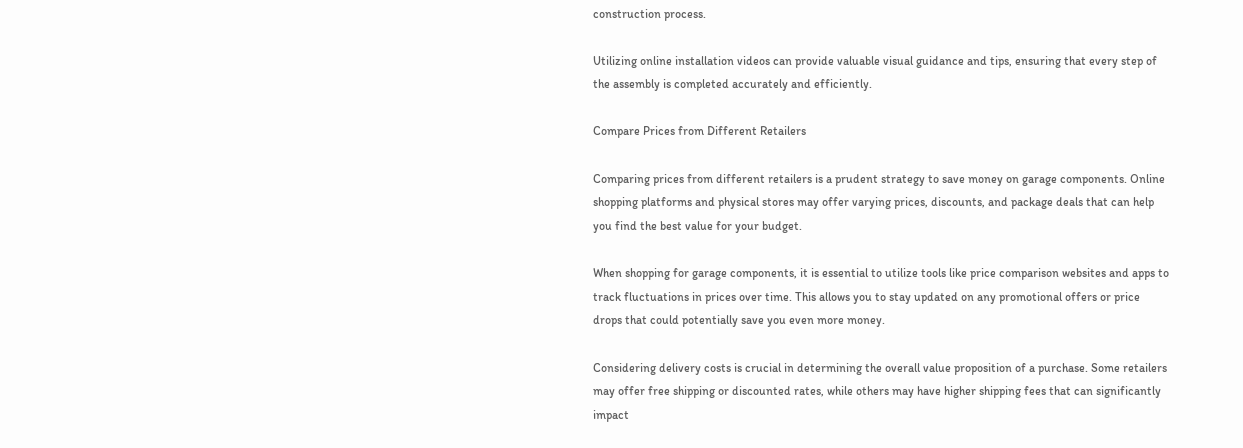construction process.

Utilizing online installation videos can provide valuable visual guidance and tips, ensuring that every step of the assembly is completed accurately and efficiently.

Compare Prices from Different Retailers

Comparing prices from different retailers is a prudent strategy to save money on garage components. Online shopping platforms and physical stores may offer varying prices, discounts, and package deals that can help you find the best value for your budget.

When shopping for garage components, it is essential to utilize tools like price comparison websites and apps to track fluctuations in prices over time. This allows you to stay updated on any promotional offers or price drops that could potentially save you even more money.

Considering delivery costs is crucial in determining the overall value proposition of a purchase. Some retailers may offer free shipping or discounted rates, while others may have higher shipping fees that can significantly impact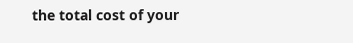the total cost of your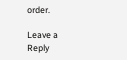order.

Leave a Reply